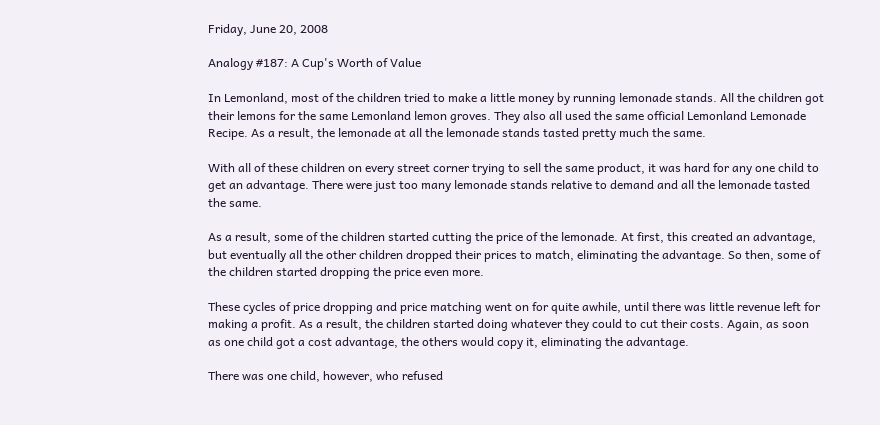Friday, June 20, 2008

Analogy #187: A Cup's Worth of Value

In Lemonland, most of the children tried to make a little money by running lemonade stands. All the children got their lemons for the same Lemonland lemon groves. They also all used the same official Lemonland Lemonade Recipe. As a result, the lemonade at all the lemonade stands tasted pretty much the same.

With all of these children on every street corner trying to sell the same product, it was hard for any one child to get an advantage. There were just too many lemonade stands relative to demand and all the lemonade tasted the same.

As a result, some of the children started cutting the price of the lemonade. At first, this created an advantage, but eventually all the other children dropped their prices to match, eliminating the advantage. So then, some of the children started dropping the price even more.

These cycles of price dropping and price matching went on for quite awhile, until there was little revenue left for making a profit. As a result, the children started doing whatever they could to cut their costs. Again, as soon as one child got a cost advantage, the others would copy it, eliminating the advantage.

There was one child, however, who refused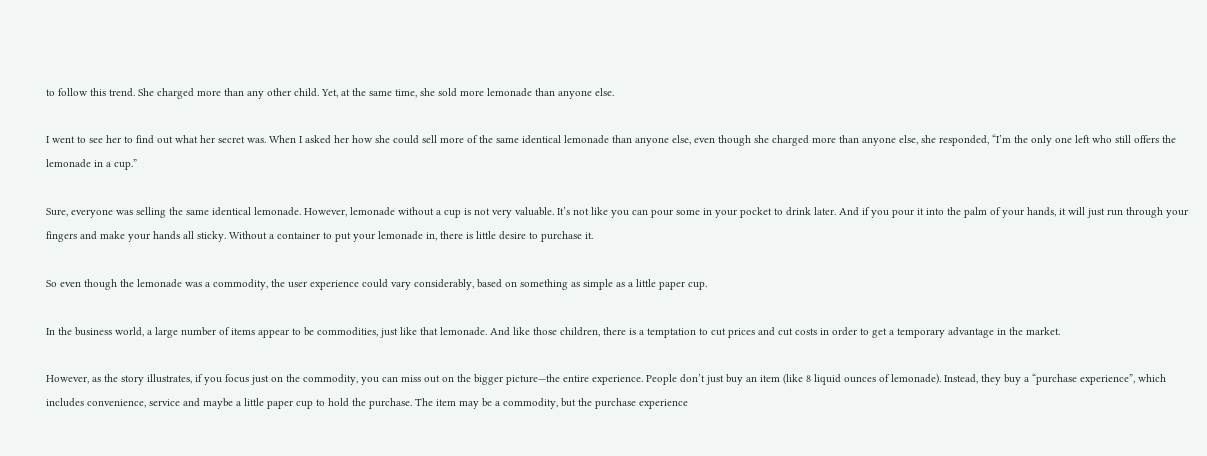to follow this trend. She charged more than any other child. Yet, at the same time, she sold more lemonade than anyone else.

I went to see her to find out what her secret was. When I asked her how she could sell more of the same identical lemonade than anyone else, even though she charged more than anyone else, she responded, “I’m the only one left who still offers the lemonade in a cup.”

Sure, everyone was selling the same identical lemonade. However, lemonade without a cup is not very valuable. It’s not like you can pour some in your pocket to drink later. And if you pour it into the palm of your hands, it will just run through your fingers and make your hands all sticky. Without a container to put your lemonade in, there is little desire to purchase it.

So even though the lemonade was a commodity, the user experience could vary considerably, based on something as simple as a little paper cup.

In the business world, a large number of items appear to be commodities, just like that lemonade. And like those children, there is a temptation to cut prices and cut costs in order to get a temporary advantage in the market.

However, as the story illustrates, if you focus just on the commodity, you can miss out on the bigger picture—the entire experience. People don’t just buy an item (like 8 liquid ounces of lemonade). Instead, they buy a “purchase experience”, which includes convenience, service and maybe a little paper cup to hold the purchase. The item may be a commodity, but the purchase experience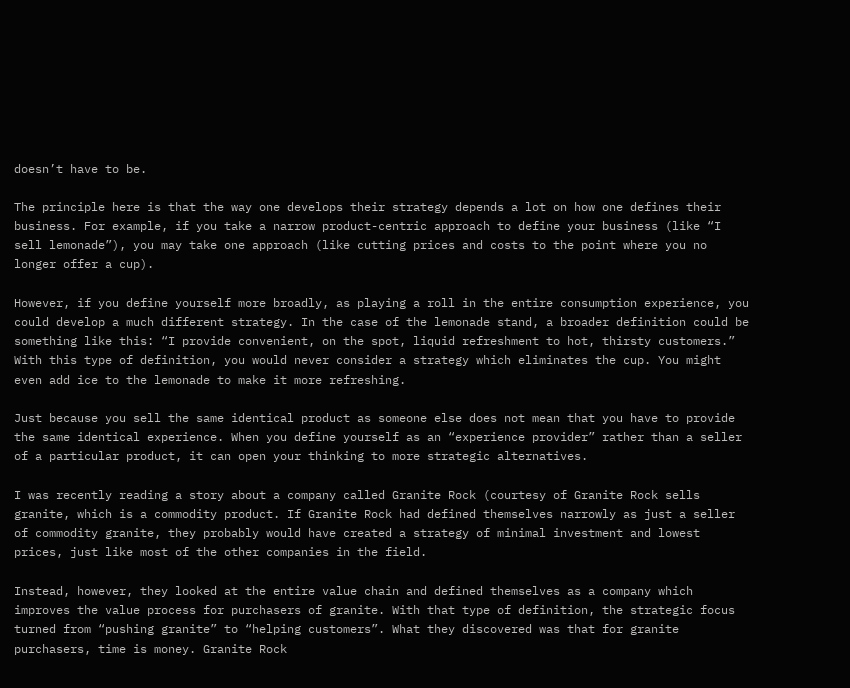doesn’t have to be.

The principle here is that the way one develops their strategy depends a lot on how one defines their business. For example, if you take a narrow product-centric approach to define your business (like “I sell lemonade”), you may take one approach (like cutting prices and costs to the point where you no longer offer a cup).

However, if you define yourself more broadly, as playing a roll in the entire consumption experience, you could develop a much different strategy. In the case of the lemonade stand, a broader definition could be something like this: “I provide convenient, on the spot, liquid refreshment to hot, thirsty customers.” With this type of definition, you would never consider a strategy which eliminates the cup. You might even add ice to the lemonade to make it more refreshing.

Just because you sell the same identical product as someone else does not mean that you have to provide the same identical experience. When you define yourself as an “experience provider” rather than a seller of a particular product, it can open your thinking to more strategic alternatives.

I was recently reading a story about a company called Granite Rock (courtesy of Granite Rock sells granite, which is a commodity product. If Granite Rock had defined themselves narrowly as just a seller of commodity granite, they probably would have created a strategy of minimal investment and lowest prices, just like most of the other companies in the field.

Instead, however, they looked at the entire value chain and defined themselves as a company which improves the value process for purchasers of granite. With that type of definition, the strategic focus turned from “pushing granite” to “helping customers”. What they discovered was that for granite purchasers, time is money. Granite Rock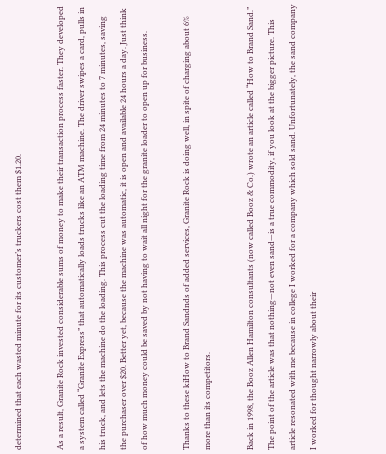determined that each wasted minute for its customer’s truckers cost them $1.20.

As a result, Granite Rock invested considerable sums of money to make their transaction process faster. They developed a system called “Granite Express” that automatically loads trucks like an ATM machine. The driver swipes a card, pulls in his truck, and lets the machine do the loading. This process cut the loading time from 24 minutes to 7 minutes, saving the purchaser over $20. Better yet, because the machine was automatic, it is open and available 24 hours a day. Just think of how much money could be saved by not having to wait all night for the granite loader to open up for business.

Thanks to these kiHow to Brand Sandnds of added services, Granite Rock is doing well, in spite of charging about 6% more than its competitors.

Back in 1998, the Booz Allen Hamilton consultants (now called Booz & Co.) wrote an article called “How to Brand Sand.” The point of the article was that nothing—not even sand—is a true commodity, if you look at the bigger picture. This article resonated with me because in college I worked for a company which sold sand. Unfortunately, the sand company I worked for thought narrowly about their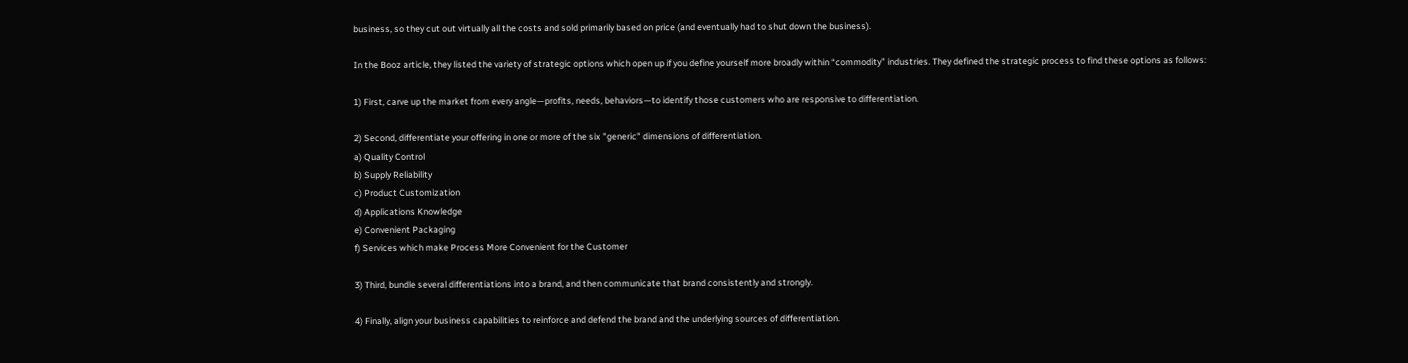business, so they cut out virtually all the costs and sold primarily based on price (and eventually had to shut down the business).

In the Booz article, they listed the variety of strategic options which open up if you define yourself more broadly within “commodity” industries. They defined the strategic process to find these options as follows:

1) First, carve up the market from every angle—profits, needs, behaviors—to identify those customers who are responsive to differentiation.

2) Second, differentiate your offering in one or more of the six "generic" dimensions of differentiation.
a) Quality Control
b) Supply Reliability
c) Product Customization
d) Applications Knowledge
e) Convenient Packaging
f) Services which make Process More Convenient for the Customer

3) Third, bundle several differentiations into a brand, and then communicate that brand consistently and strongly.

4) Finally, align your business capabilities to reinforce and defend the brand and the underlying sources of differentiation.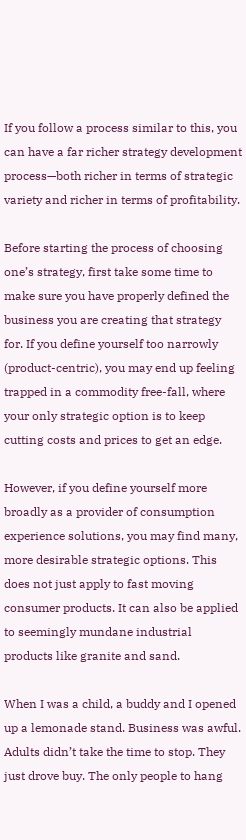If you follow a process similar to this, you can have a far richer strategy development process—both richer in terms of strategic variety and richer in terms of profitability.

Before starting the process of choosing one’s strategy, first take some time to make sure you have properly defined the business you are creating that strategy for. If you define yourself too narrowly (product-centric), you may end up feeling trapped in a commodity free-fall, where your only strategic option is to keep cutting costs and prices to get an edge.

However, if you define yourself more broadly as a provider of consumption experience solutions, you may find many, more desirable strategic options. This does not just apply to fast moving consumer products. It can also be applied to seemingly mundane industrial products like granite and sand.

When I was a child, a buddy and I opened up a lemonade stand. Business was awful. Adults didn’t take the time to stop. They just drove buy. The only people to hang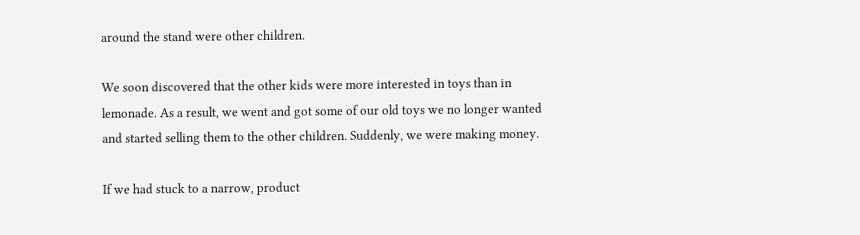around the stand were other children.

We soon discovered that the other kids were more interested in toys than in lemonade. As a result, we went and got some of our old toys we no longer wanted and started selling them to the other children. Suddenly, we were making money.

If we had stuck to a narrow, product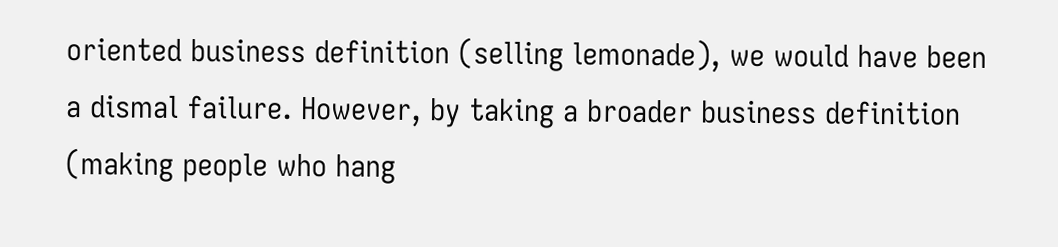oriented business definition (selling lemonade), we would have been a dismal failure. However, by taking a broader business definition (making people who hang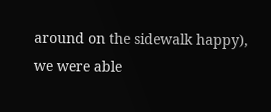around on the sidewalk happy), we were able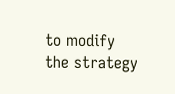to modify the strategy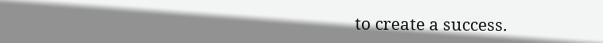to create a success.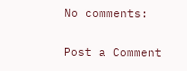No comments:

Post a Comment